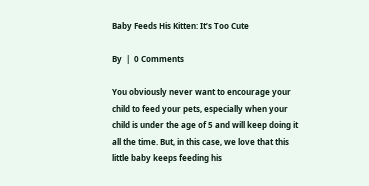Baby Feeds His Kitten: It’s Too Cute

By  |  0 Comments

You obviously never want to encourage your child to feed your pets, especially when your child is under the age of 5 and will keep doing it all the time. But, in this case, we love that this little baby keeps feeding his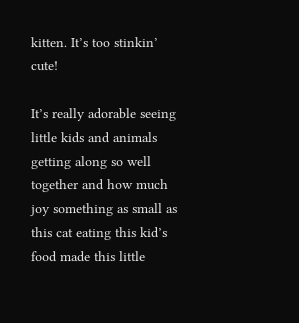kitten. It’s too stinkin’ cute!

It’s really adorable seeing little kids and animals getting along so well together and how much joy something as small as this cat eating this kid’s food made this little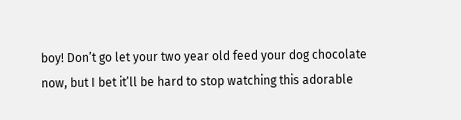boy! Don’t go let your two year old feed your dog chocolate now, but I bet it’ll be hard to stop watching this adorable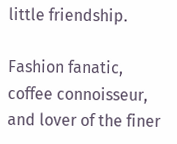little friendship.

Fashion fanatic, coffee connoisseur, and lover of the finer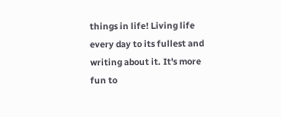things in life! Living life every day to its fullest and writing about it. It's more fun to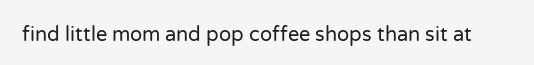find little mom and pop coffee shops than sit at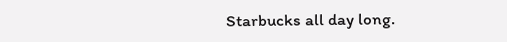Starbucks all day long.